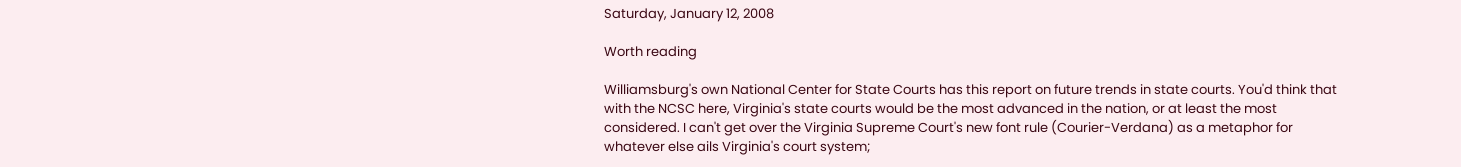Saturday, January 12, 2008

Worth reading

Williamsburg's own National Center for State Courts has this report on future trends in state courts. You'd think that with the NCSC here, Virginia's state courts would be the most advanced in the nation, or at least the most considered. I can't get over the Virginia Supreme Court's new font rule (Courier-Verdana) as a metaphor for whatever else ails Virginia's court system;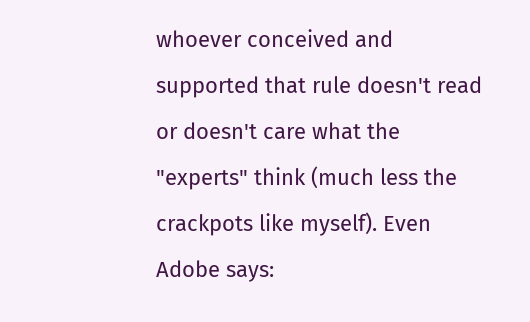whoever conceived and supported that rule doesn't read or doesn't care what the "experts" think (much less the crackpots like myself). Even Adobe says: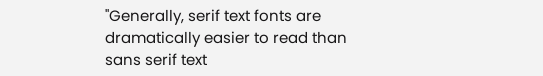"Generally, serif text fonts are dramatically easier to read than sans serif text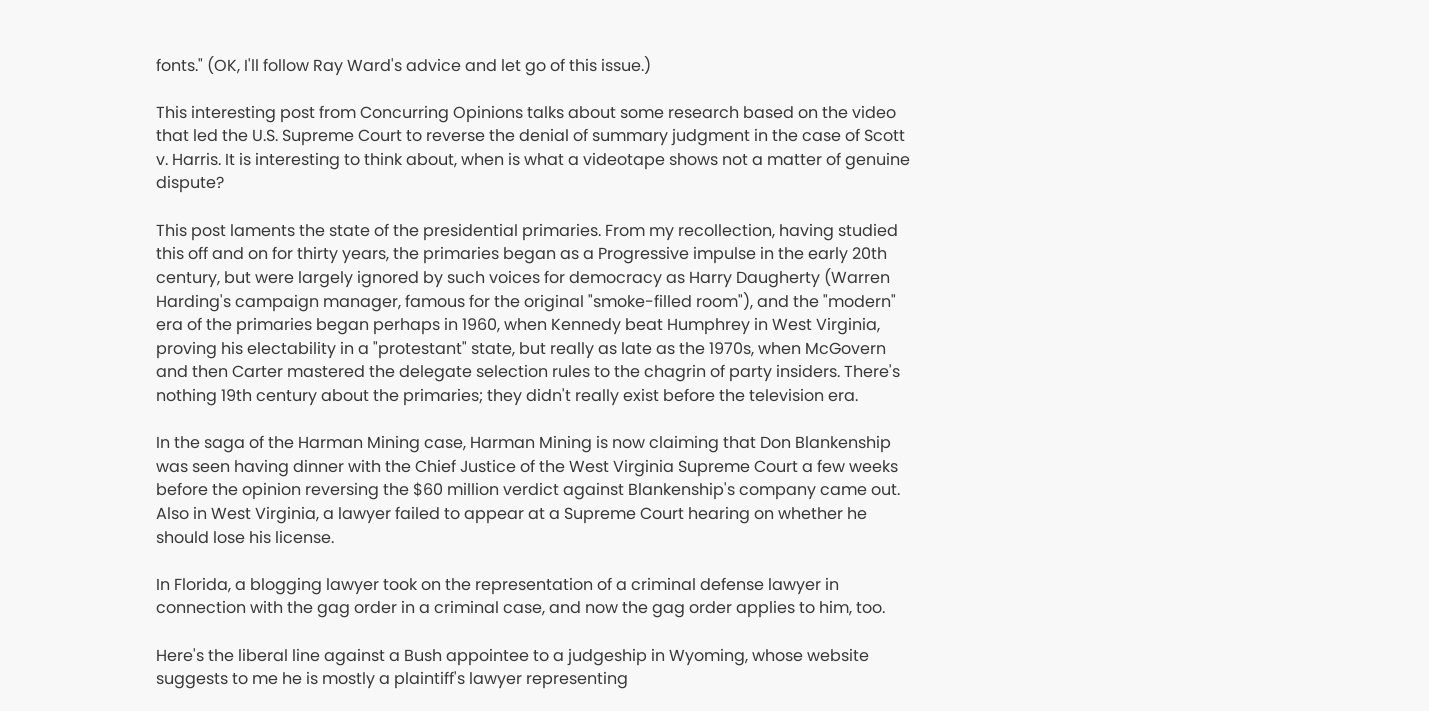fonts." (OK, I'll follow Ray Ward's advice and let go of this issue.)

This interesting post from Concurring Opinions talks about some research based on the video that led the U.S. Supreme Court to reverse the denial of summary judgment in the case of Scott v. Harris. It is interesting to think about, when is what a videotape shows not a matter of genuine dispute?

This post laments the state of the presidential primaries. From my recollection, having studied this off and on for thirty years, the primaries began as a Progressive impulse in the early 20th century, but were largely ignored by such voices for democracy as Harry Daugherty (Warren Harding's campaign manager, famous for the original "smoke-filled room"), and the "modern" era of the primaries began perhaps in 1960, when Kennedy beat Humphrey in West Virginia, proving his electability in a "protestant" state, but really as late as the 1970s, when McGovern and then Carter mastered the delegate selection rules to the chagrin of party insiders. There's nothing 19th century about the primaries; they didn't really exist before the television era.

In the saga of the Harman Mining case, Harman Mining is now claiming that Don Blankenship was seen having dinner with the Chief Justice of the West Virginia Supreme Court a few weeks before the opinion reversing the $60 million verdict against Blankenship's company came out. Also in West Virginia, a lawyer failed to appear at a Supreme Court hearing on whether he should lose his license.

In Florida, a blogging lawyer took on the representation of a criminal defense lawyer in connection with the gag order in a criminal case, and now the gag order applies to him, too.

Here's the liberal line against a Bush appointee to a judgeship in Wyoming, whose website suggests to me he is mostly a plaintiff's lawyer representing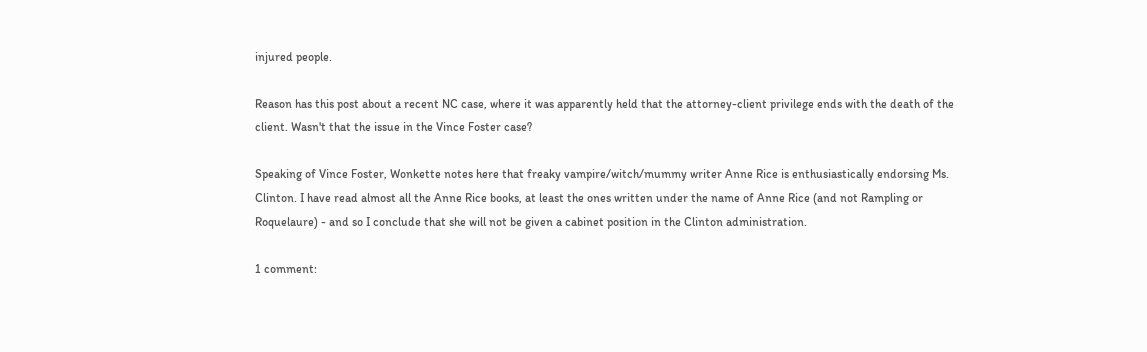injured people.

Reason has this post about a recent NC case, where it was apparently held that the attorney-client privilege ends with the death of the client. Wasn't that the issue in the Vince Foster case?

Speaking of Vince Foster, Wonkette notes here that freaky vampire/witch/mummy writer Anne Rice is enthusiastically endorsing Ms. Clinton. I have read almost all the Anne Rice books, at least the ones written under the name of Anne Rice (and not Rampling or Roquelaure) - and so I conclude that she will not be given a cabinet position in the Clinton administration.

1 comment: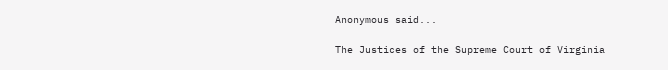Anonymous said...

The Justices of the Supreme Court of Virginia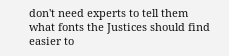don't need experts to tell them what fonts the Justices should find easier to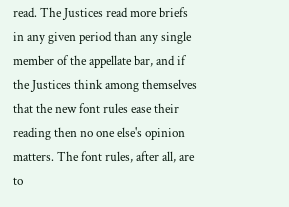read. The Justices read more briefs in any given period than any single member of the appellate bar, and if the Justices think among themselves that the new font rules ease their reading then no one else's opinion matters. The font rules, after all, are to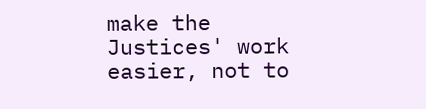make the Justices' work easier, not to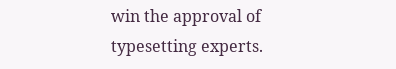win the approval of typesetting experts.